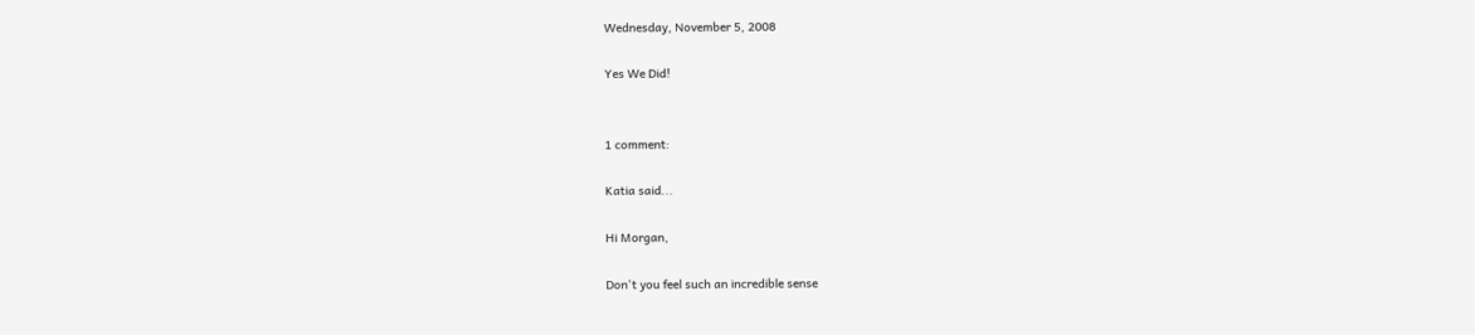Wednesday, November 5, 2008

Yes We Did!


1 comment:

Katia said...

Hi Morgan,

Don't you feel such an incredible sense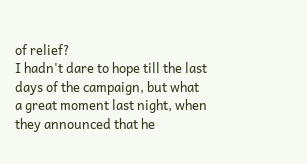of relief?
I hadn't dare to hope till the last days of the campaign, but what a great moment last night, when they announced that he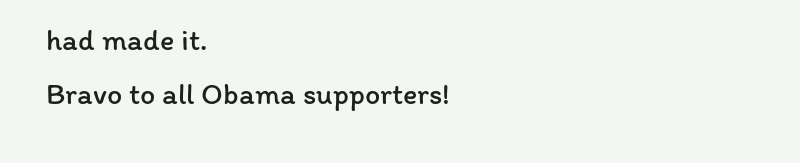had made it.
Bravo to all Obama supporters!